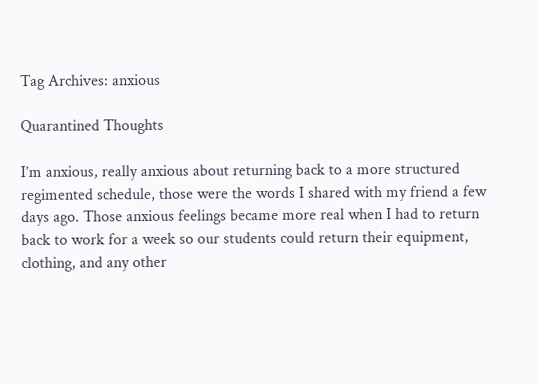Tag Archives: anxious

Quarantined Thoughts

I’m anxious, really anxious about returning back to a more structured regimented schedule, those were the words I shared with my friend a few days ago. Those anxious feelings became more real when I had to return back to work for a week so our students could return their equipment, clothing, and any other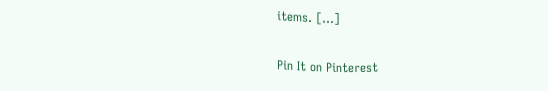items. […]

Pin It on Pinterest